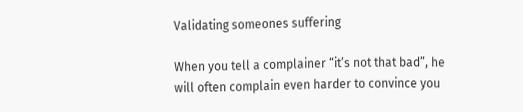Validating someones suffering

When you tell a complainer “it’s not that bad”, he will often complain even harder to convince you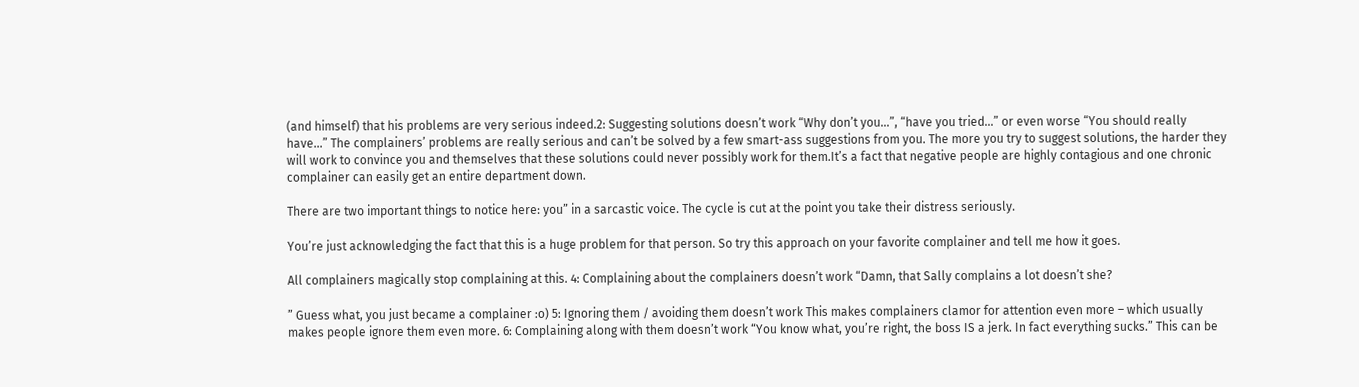(and himself) that his problems are very serious indeed.2: Suggesting solutions doesn’t work “Why don’t you…”, “have you tried…” or even worse “You should really have…” The complainers’ problems are really serious and can’t be solved by a few smart-ass suggestions from you. The more you try to suggest solutions, the harder they will work to convince you and themselves that these solutions could never possibly work for them.It’s a fact that negative people are highly contagious and one chronic complainer can easily get an entire department down.

There are two important things to notice here: you” in a sarcastic voice. The cycle is cut at the point you take their distress seriously.

You’re just acknowledging the fact that this is a huge problem for that person. So try this approach on your favorite complainer and tell me how it goes.

All complainers magically stop complaining at this. 4: Complaining about the complainers doesn’t work “Damn, that Sally complains a lot doesn’t she?

” Guess what, you just became a complainer :o) 5: Ignoring them / avoiding them doesn’t work This makes complainers clamor for attention even more – which usually makes people ignore them even more. 6: Complaining along with them doesn’t work “You know what, you’re right, the boss IS a jerk. In fact everything sucks.” This can be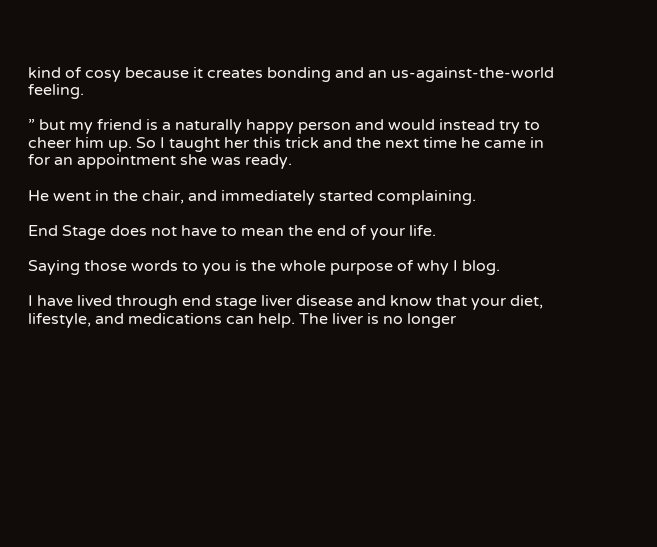kind of cosy because it creates bonding and an us-against-the-world feeling.

” but my friend is a naturally happy person and would instead try to cheer him up. So I taught her this trick and the next time he came in for an appointment she was ready.

He went in the chair, and immediately started complaining.

End Stage does not have to mean the end of your life.

Saying those words to you is the whole purpose of why I blog.

I have lived through end stage liver disease and know that your diet, lifestyle, and medications can help. The liver is no longer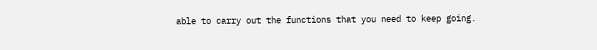able to carry out the functions that you need to keep going.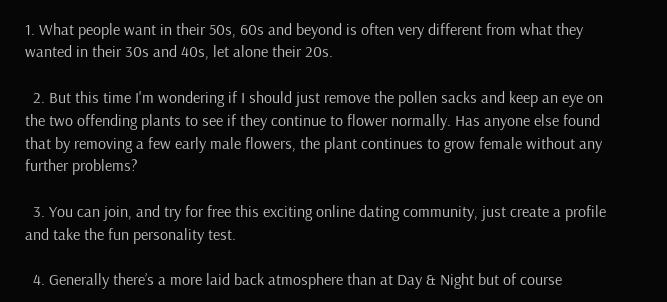1. What people want in their 50s, 60s and beyond is often very different from what they wanted in their 30s and 40s, let alone their 20s.

  2. But this time I'm wondering if I should just remove the pollen sacks and keep an eye on the two offending plants to see if they continue to flower normally. Has anyone else found that by removing a few early male flowers, the plant continues to grow female without any further problems?

  3. You can join, and try for free this exciting online dating community, just create a profile and take the fun personality test.

  4. Generally there’s a more laid back atmosphere than at Day & Night but of course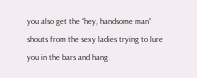you also get the “hey, handsome man” shouts from the sexy ladies trying to lure you in the bars and hang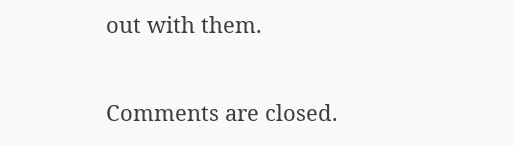out with them.

Comments are closed.